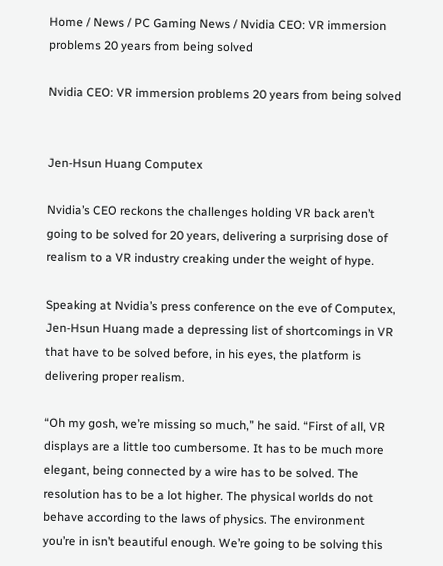Home / News / PC Gaming News / Nvidia CEO: VR immersion problems 20 years from being solved

Nvidia CEO: VR immersion problems 20 years from being solved


Jen-Hsun Huang Computex

Nvidia’s CEO reckons the challenges holding VR back aren’t going to be solved for 20 years, delivering a surprising dose of realism to a VR industry creaking under the weight of hype.

Speaking at Nvidia’s press conference on the eve of Computex, Jen-Hsun Huang made a depressing list of shortcomings in VR that have to be solved before, in his eyes, the platform is delivering proper realism.

“Oh my gosh, we’re missing so much,” he said. “First of all, VR displays are a little too cumbersome. It has to be much more elegant, being connected by a wire has to be solved. The resolution has to be a lot higher. The physical worlds do not behave according to the laws of physics. The environment you’re in isn’t beautiful enough. We’re going to be solving this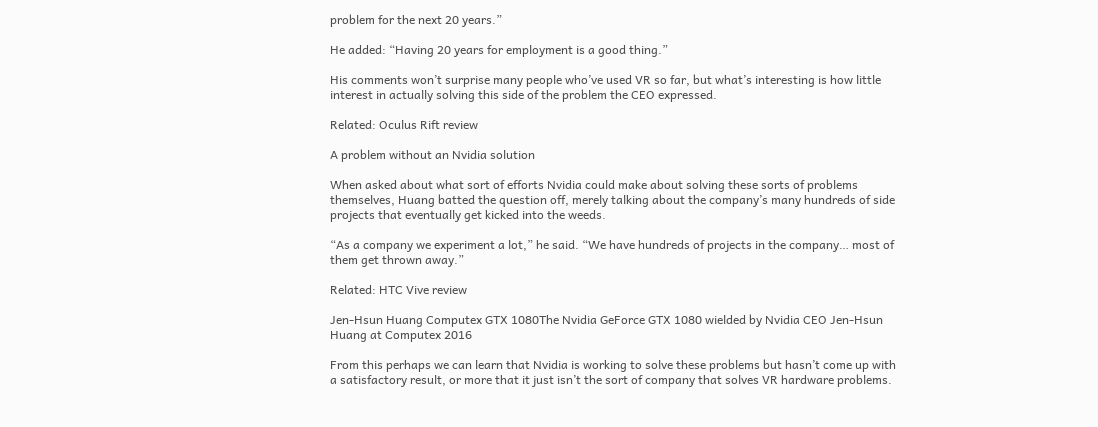problem for the next 20 years.”

He added: “Having 20 years for employment is a good thing.”

His comments won’t surprise many people who’ve used VR so far, but what’s interesting is how little interest in actually solving this side of the problem the CEO expressed.

Related: Oculus Rift review

A problem without an Nvidia solution

When asked about what sort of efforts Nvidia could make about solving these sorts of problems themselves, Huang batted the question off, merely talking about the company’s many hundreds of side projects that eventually get kicked into the weeds.

“As a company we experiment a lot,” he said. “We have hundreds of projects in the company… most of them get thrown away.”

Related: HTC Vive review

Jen-Hsun Huang Computex GTX 1080The Nvidia GeForce GTX 1080 wielded by Nvidia CEO Jen-Hsun Huang at Computex 2016

From this perhaps we can learn that Nvidia is working to solve these problems but hasn’t come up with a satisfactory result, or more that it just isn’t the sort of company that solves VR hardware problems.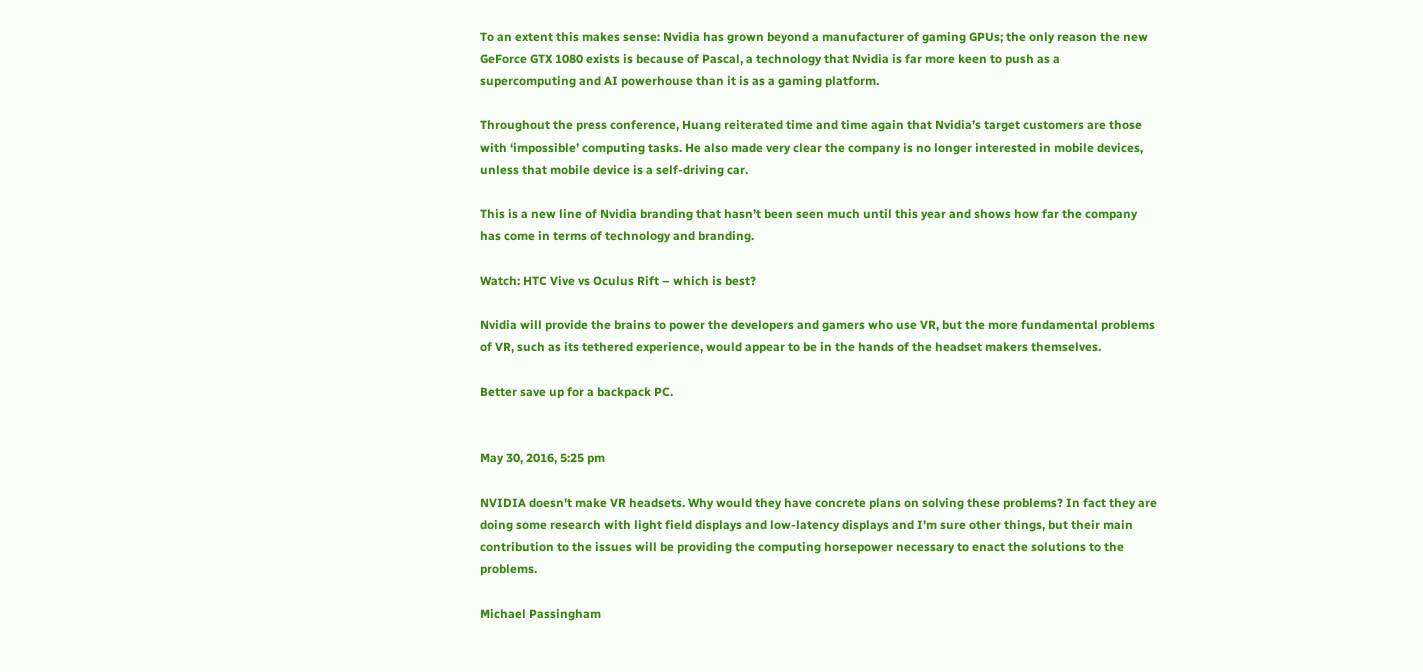To an extent this makes sense: Nvidia has grown beyond a manufacturer of gaming GPUs; the only reason the new GeForce GTX 1080 exists is because of Pascal, a technology that Nvidia is far more keen to push as a supercomputing and AI powerhouse than it is as a gaming platform.

Throughout the press conference, Huang reiterated time and time again that Nvidia’s target customers are those with ‘impossible’ computing tasks. He also made very clear the company is no longer interested in mobile devices, unless that mobile device is a self-driving car.

This is a new line of Nvidia branding that hasn’t been seen much until this year and shows how far the company has come in terms of technology and branding.

Watch: HTC Vive vs Oculus Rift – which is best?

Nvidia will provide the brains to power the developers and gamers who use VR, but the more fundamental problems of VR, such as its tethered experience, would appear to be in the hands of the headset makers themselves.

Better save up for a backpack PC.


May 30, 2016, 5:25 pm

NVIDIA doesn't make VR headsets. Why would they have concrete plans on solving these problems? In fact they are doing some research with light field displays and low-latency displays and I'm sure other things, but their main contribution to the issues will be providing the computing horsepower necessary to enact the solutions to the problems.

Michael Passingham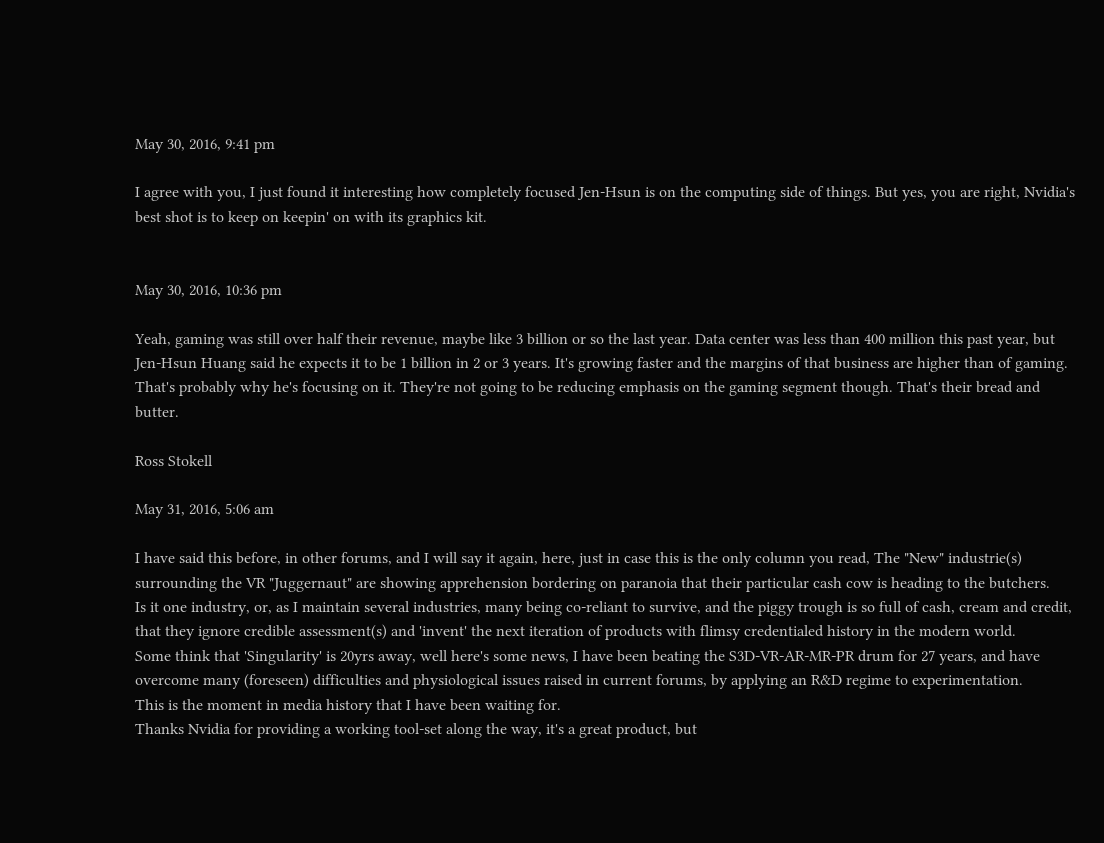May 30, 2016, 9:41 pm

I agree with you, I just found it interesting how completely focused Jen-Hsun is on the computing side of things. But yes, you are right, Nvidia's best shot is to keep on keepin' on with its graphics kit.


May 30, 2016, 10:36 pm

Yeah, gaming was still over half their revenue, maybe like 3 billion or so the last year. Data center was less than 400 million this past year, but Jen-Hsun Huang said he expects it to be 1 billion in 2 or 3 years. It's growing faster and the margins of that business are higher than of gaming. That's probably why he's focusing on it. They're not going to be reducing emphasis on the gaming segment though. That's their bread and butter.

Ross Stokell

May 31, 2016, 5:06 am

I have said this before, in other forums, and I will say it again, here, just in case this is the only column you read, The "New" industrie(s) surrounding the VR "Juggernaut" are showing apprehension bordering on paranoia that their particular cash cow is heading to the butchers.
Is it one industry, or, as I maintain several industries, many being co-reliant to survive, and the piggy trough is so full of cash, cream and credit, that they ignore credible assessment(s) and 'invent' the next iteration of products with flimsy credentialed history in the modern world.
Some think that 'Singularity' is 20yrs away, well here's some news, I have been beating the S3D-VR-AR-MR-PR drum for 27 years, and have overcome many (foreseen) difficulties and physiological issues raised in current forums, by applying an R&D regime to experimentation.
This is the moment in media history that I have been waiting for.
Thanks Nvidia for providing a working tool-set along the way, it's a great product, but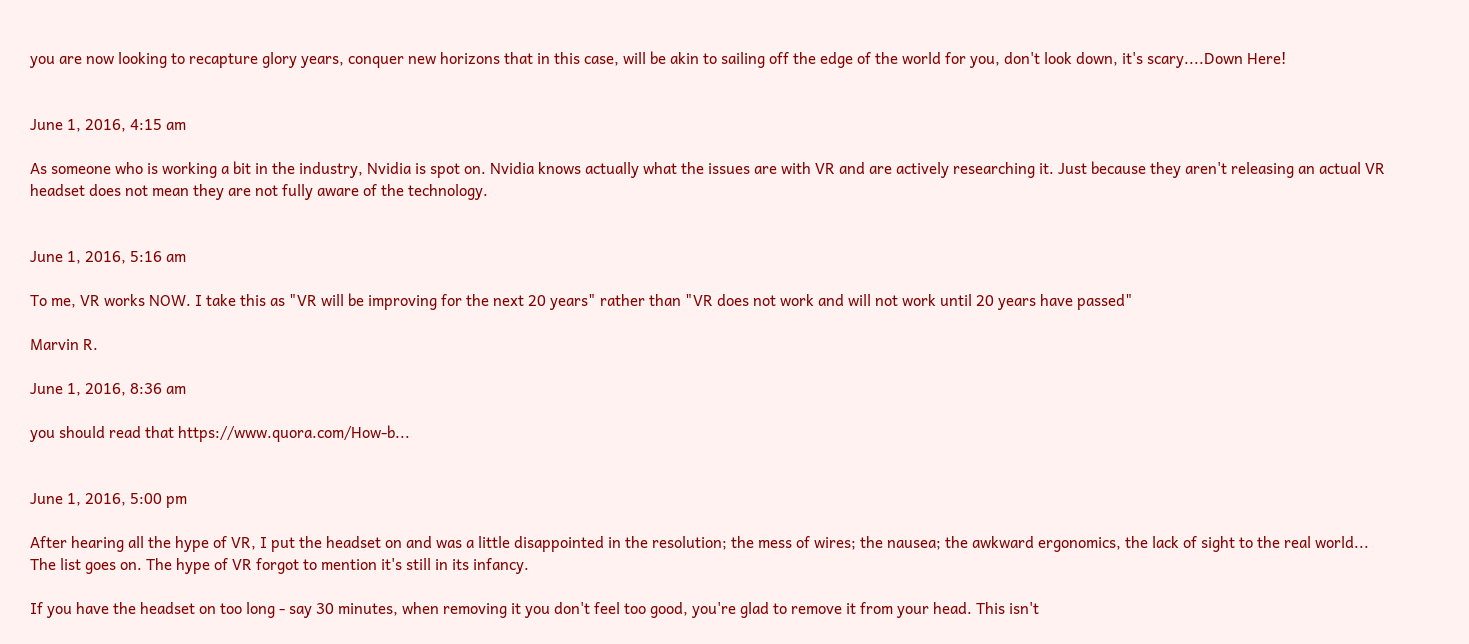you are now looking to recapture glory years, conquer new horizons that in this case, will be akin to sailing off the edge of the world for you, don't look down, it's scary....Down Here!


June 1, 2016, 4:15 am

As someone who is working a bit in the industry, Nvidia is spot on. Nvidia knows actually what the issues are with VR and are actively researching it. Just because they aren't releasing an actual VR headset does not mean they are not fully aware of the technology.


June 1, 2016, 5:16 am

To me, VR works NOW. I take this as "VR will be improving for the next 20 years" rather than "VR does not work and will not work until 20 years have passed"

Marvin R.

June 1, 2016, 8:36 am

you should read that https://www.quora.com/How-b...


June 1, 2016, 5:00 pm

After hearing all the hype of VR, I put the headset on and was a little disappointed in the resolution; the mess of wires; the nausea; the awkward ergonomics, the lack of sight to the real world... The list goes on. The hype of VR forgot to mention it's still in its infancy.

If you have the headset on too long - say 30 minutes, when removing it you don't feel too good, you're glad to remove it from your head. This isn't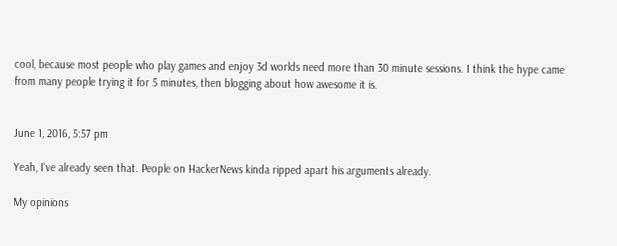cool, because most people who play games and enjoy 3d worlds need more than 30 minute sessions. I think the hype came from many people trying it for 5 minutes, then blogging about how awesome it is.


June 1, 2016, 5:57 pm

Yeah, I've already seen that. People on HackerNews kinda ripped apart his arguments already.

My opinions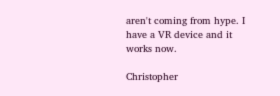aren't coming from hype. I have a VR device and it works now.

Christopher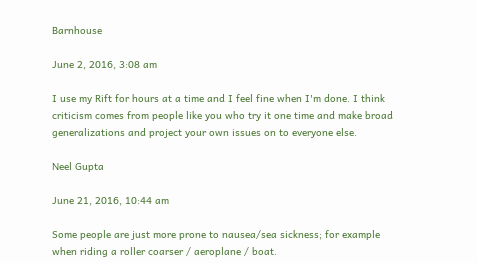Barnhouse

June 2, 2016, 3:08 am

I use my Rift for hours at a time and I feel fine when I'm done. I think criticism comes from people like you who try it one time and make broad generalizations and project your own issues on to everyone else.

Neel Gupta

June 21, 2016, 10:44 am

Some people are just more prone to nausea/sea sickness; for example when riding a roller coarser / aeroplane / boat.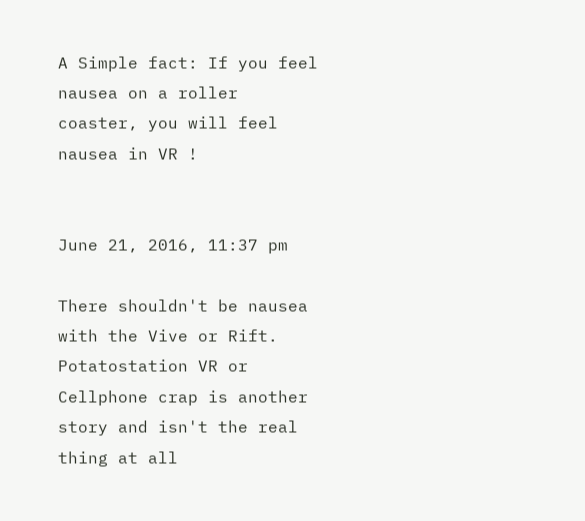A Simple fact: If you feel nausea on a roller coaster, you will feel nausea in VR !


June 21, 2016, 11:37 pm

There shouldn't be nausea with the Vive or Rift. Potatostation VR or Cellphone crap is another story and isn't the real thing at all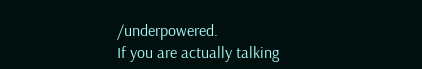/underpowered.
If you are actually talking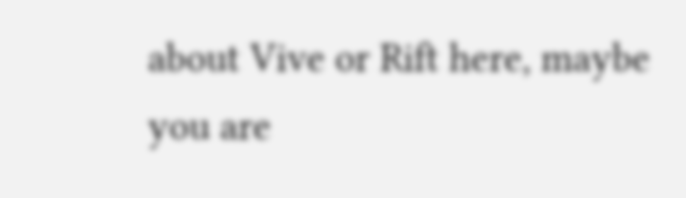about Vive or Rift here, maybe you are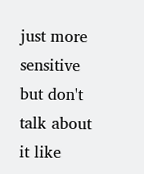just more sensitive but don't talk about it like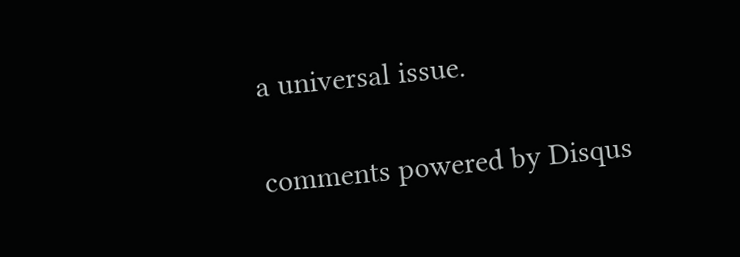a universal issue.

comments powered by Disqus